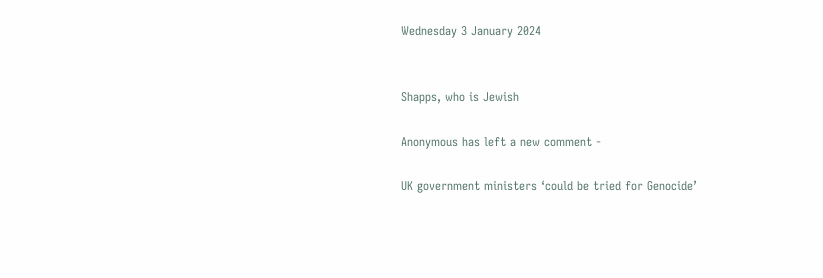Wednesday 3 January 2024


Shapps, who is Jewish

Anonymous has left a new comment -

UK government ministers ‘could be tried for Genocide’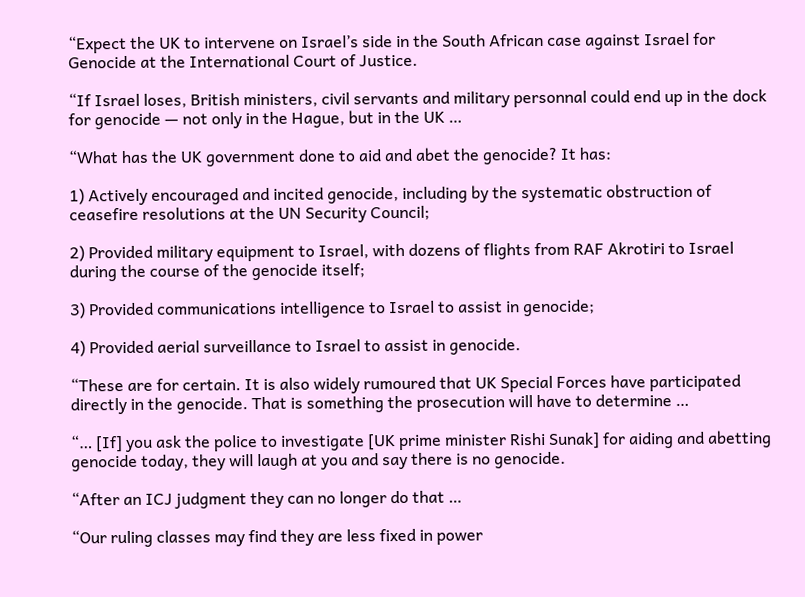“Expect the UK to intervene on Israel’s side in the South African case against Israel for Genocide at the International Court of Justice.

“If Israel loses, British ministers, civil servants and military personnal could end up in the dock for genocide — not only in the Hague, but in the UK …

“What has the UK government done to aid and abet the genocide? It has:

1) Actively encouraged and incited genocide, including by the systematic obstruction of ceasefire resolutions at the UN Security Council;

2) Provided military equipment to Israel, with dozens of flights from RAF Akrotiri to Israel during the course of the genocide itself;

3) Provided communications intelligence to Israel to assist in genocide;

4) Provided aerial surveillance to Israel to assist in genocide.

“These are for certain. It is also widely rumoured that UK Special Forces have participated directly in the genocide. That is something the prosecution will have to determine …

“… [If] you ask the police to investigate [UK prime minister Rishi Sunak] for aiding and abetting genocide today, they will laugh at you and say there is no genocide.

“After an ICJ judgment they can no longer do that …

“Our ruling classes may find they are less fixed in power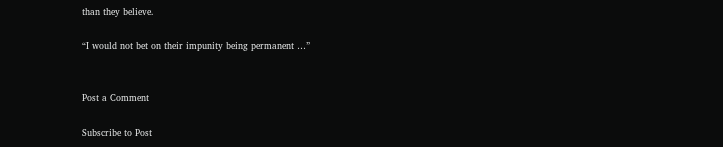than they believe.

“I would not bet on their impunity being permanent …”


Post a Comment

Subscribe to Post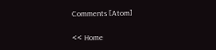Comments [Atom]

<< Home